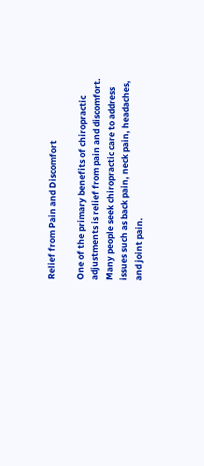Relief from Pain and Discomfort

One of the primary benefits of chiropractic adjustments is relief from pain and discomfort. Many people seek chiropractic care to address issues such as back pain, neck pain, headaches, and joint pain.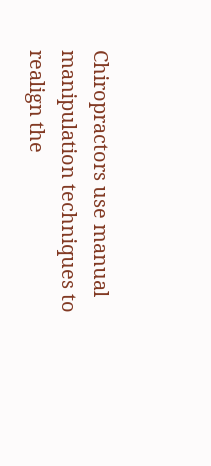Chiropractors use manual manipulation techniques to realign the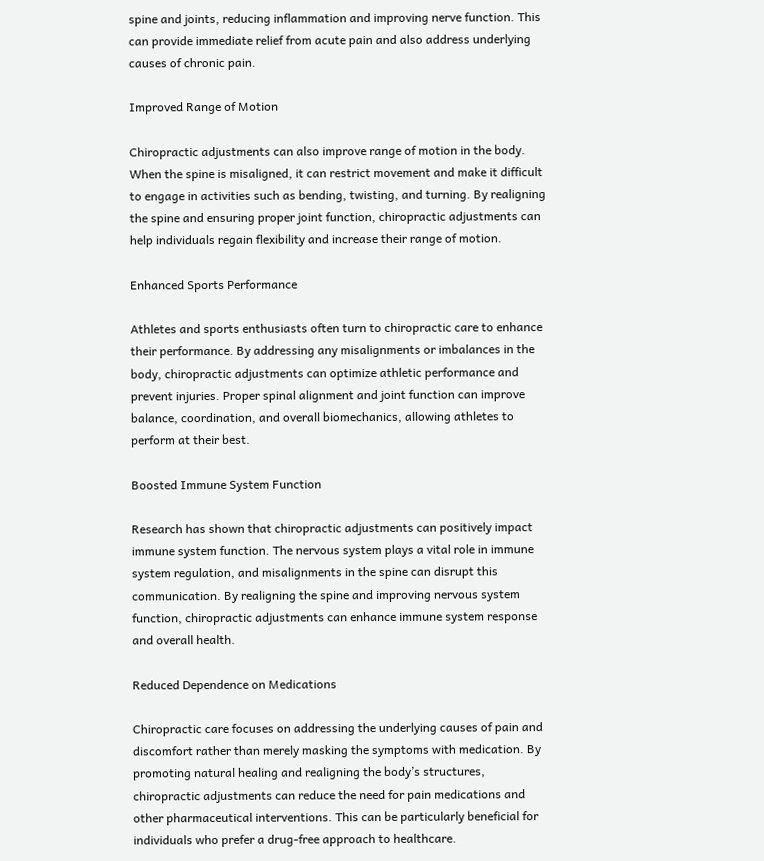spine and joints, reducing inflammation and improving nerve function. This can provide immediate relief from acute pain and also address underlying causes of chronic pain.

Improved Range of Motion

Chiropractic adjustments can also improve range of motion in the body. When the spine is misaligned, it can restrict movement and make it difficult to engage in activities such as bending, twisting, and turning. By realigning the spine and ensuring proper joint function, chiropractic adjustments can help individuals regain flexibility and increase their range of motion.

Enhanced Sports Performance

Athletes and sports enthusiasts often turn to chiropractic care to enhance their performance. By addressing any misalignments or imbalances in the body, chiropractic adjustments can optimize athletic performance and prevent injuries. Proper spinal alignment and joint function can improve balance, coordination, and overall biomechanics, allowing athletes to perform at their best.

Boosted Immune System Function

Research has shown that chiropractic adjustments can positively impact immune system function. The nervous system plays a vital role in immune system regulation, and misalignments in the spine can disrupt this communication. By realigning the spine and improving nervous system function, chiropractic adjustments can enhance immune system response and overall health.

Reduced Dependence on Medications

Chiropractic care focuses on addressing the underlying causes of pain and discomfort rather than merely masking the symptoms with medication. By promoting natural healing and realigning the body’s structures, chiropractic adjustments can reduce the need for pain medications and other pharmaceutical interventions. This can be particularly beneficial for individuals who prefer a drug-free approach to healthcare.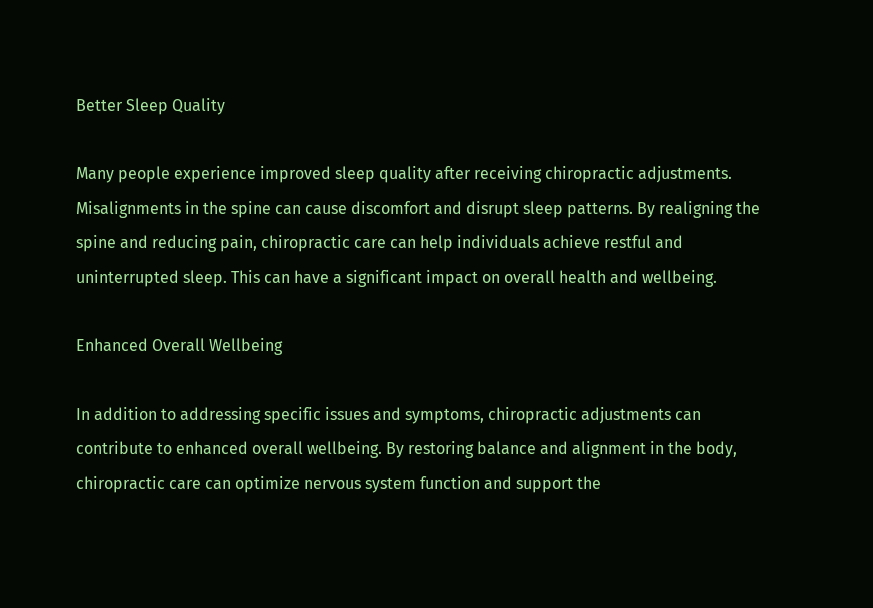Better Sleep Quality

Many people experience improved sleep quality after receiving chiropractic adjustments. Misalignments in the spine can cause discomfort and disrupt sleep patterns. By realigning the spine and reducing pain, chiropractic care can help individuals achieve restful and uninterrupted sleep. This can have a significant impact on overall health and wellbeing.

Enhanced Overall Wellbeing

In addition to addressing specific issues and symptoms, chiropractic adjustments can contribute to enhanced overall wellbeing. By restoring balance and alignment in the body, chiropractic care can optimize nervous system function and support the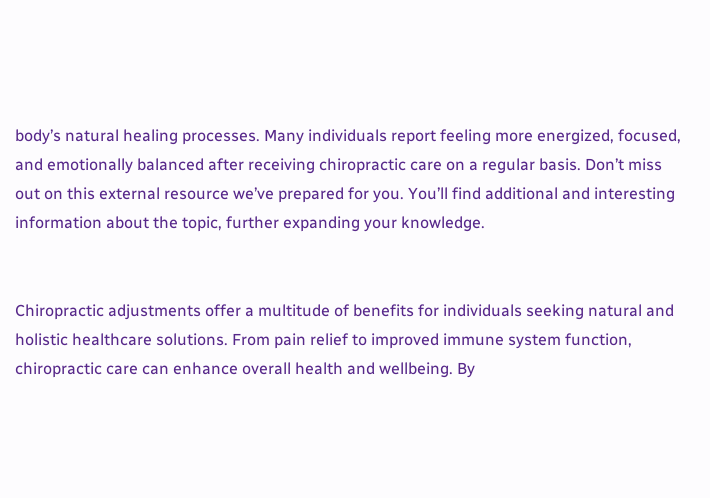body’s natural healing processes. Many individuals report feeling more energized, focused, and emotionally balanced after receiving chiropractic care on a regular basis. Don’t miss out on this external resource we’ve prepared for you. You’ll find additional and interesting information about the topic, further expanding your knowledge.


Chiropractic adjustments offer a multitude of benefits for individuals seeking natural and holistic healthcare solutions. From pain relief to improved immune system function, chiropractic care can enhance overall health and wellbeing. By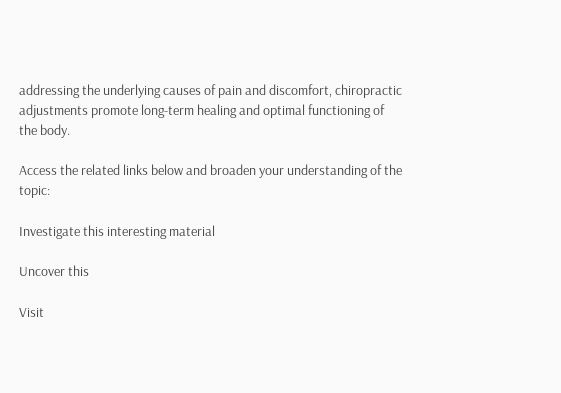addressing the underlying causes of pain and discomfort, chiropractic adjustments promote long-term healing and optimal functioning of the body.

Access the related links below and broaden your understanding of the topic:

Investigate this interesting material

Uncover this

Visit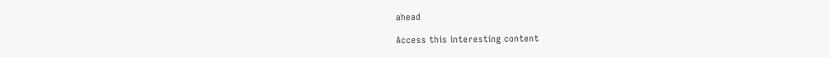ahead

Access this interesting content